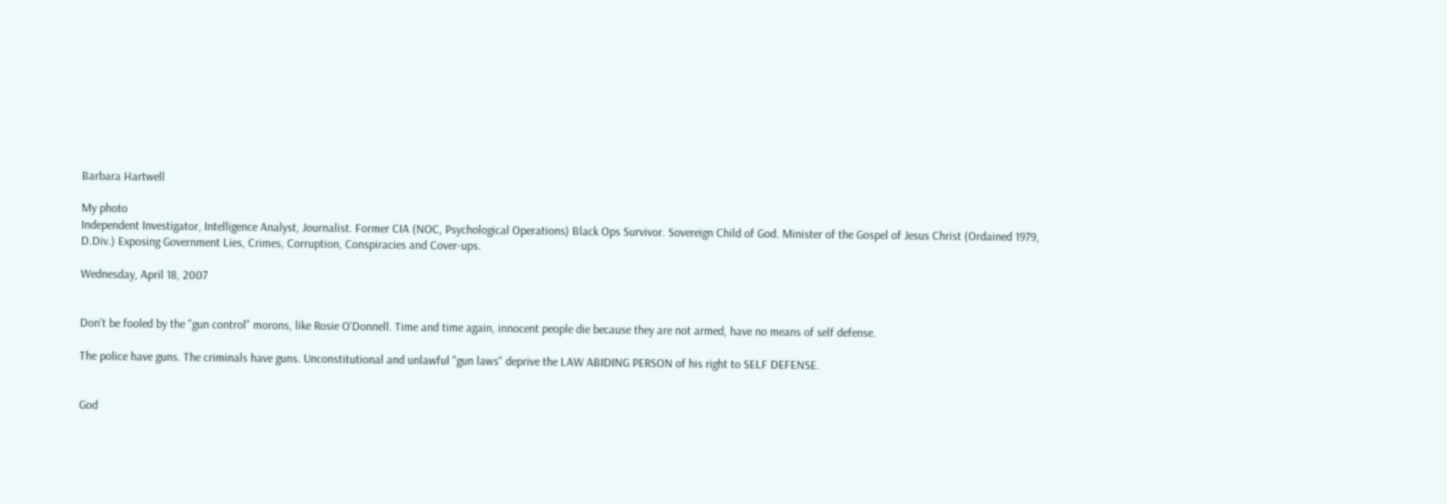Barbara Hartwell

My photo
Independent Investigator, Intelligence Analyst, Journalist. Former CIA (NOC, Psychological Operations) Black Ops Survivor. Sovereign Child of God. Minister of the Gospel of Jesus Christ (Ordained 1979, D.Div.) Exposing Government Lies, Crimes, Corruption, Conspiracies and Cover-ups.

Wednesday, April 18, 2007


Don't be fooled by the "gun control" morons, like Rosie O'Donnell. Time and time again, innocent people die because they are not armed, have no means of self defense.

The police have guns. The criminals have guns. Unconstitutional and unlawful "gun laws" deprive the LAW ABIDING PERSON of his right to SELF DEFENSE.


God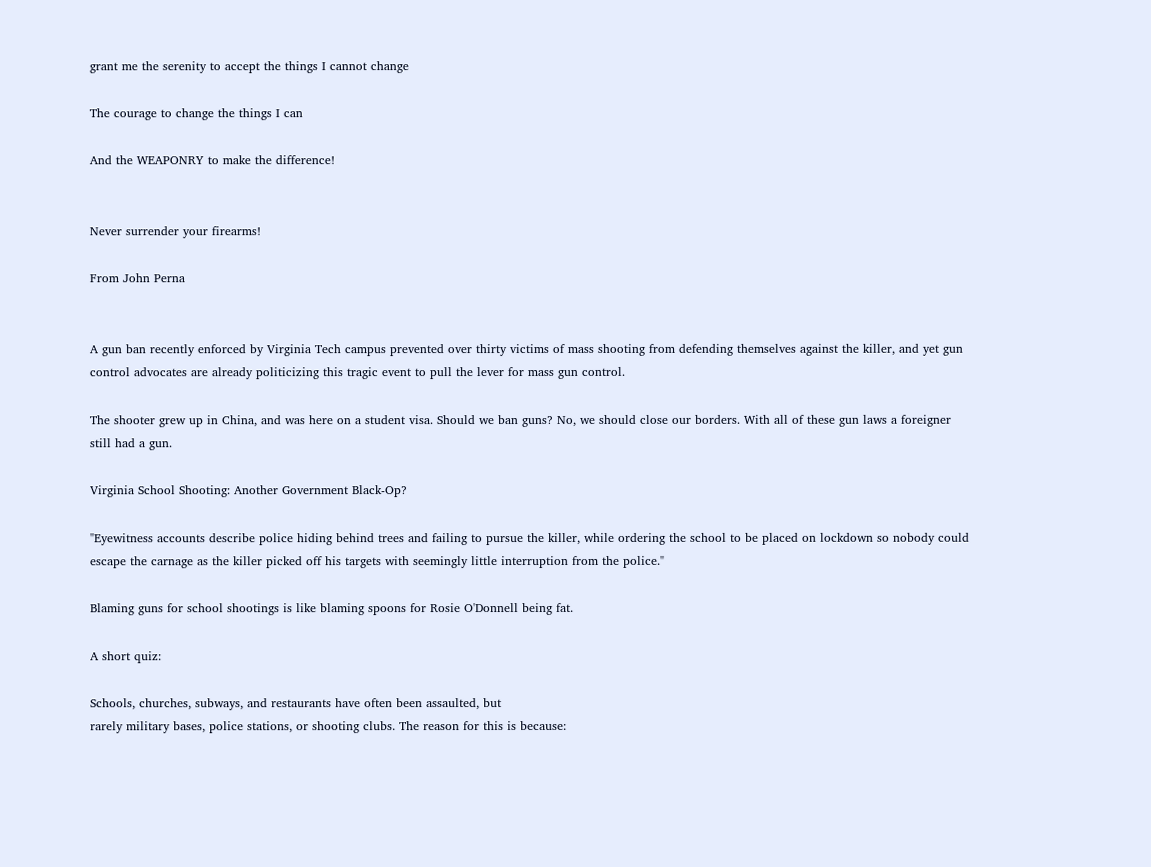grant me the serenity to accept the things I cannot change

The courage to change the things I can

And the WEAPONRY to make the difference!


Never surrender your firearms!

From John Perna


A gun ban recently enforced by Virginia Tech campus prevented over thirty victims of mass shooting from defending themselves against the killer, and yet gun control advocates are already politicizing this tragic event to pull the lever for mass gun control.

The shooter grew up in China, and was here on a student visa. Should we ban guns? No, we should close our borders. With all of these gun laws a foreigner still had a gun.

Virginia School Shooting: Another Government Black-Op?

"Eyewitness accounts describe police hiding behind trees and failing to pursue the killer, while ordering the school to be placed on lockdown so nobody could escape the carnage as the killer picked off his targets with seemingly little interruption from the police."

Blaming guns for school shootings is like blaming spoons for Rosie O'Donnell being fat.

A short quiz:

Schools, churches, subways, and restaurants have often been assaulted, but
rarely military bases, police stations, or shooting clubs. The reason for this is because: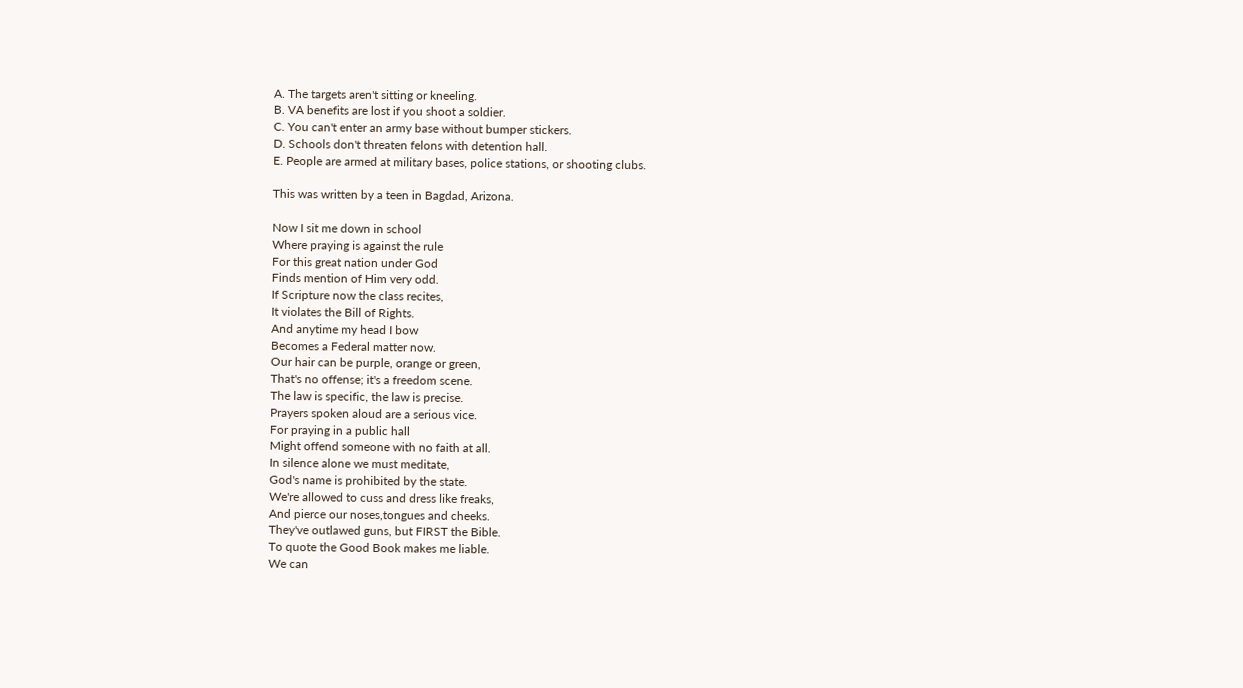A. The targets aren't sitting or kneeling.
B. VA benefits are lost if you shoot a soldier.
C. You can't enter an army base without bumper stickers.
D. Schools don't threaten felons with detention hall.
E. People are armed at military bases, police stations, or shooting clubs.

This was written by a teen in Bagdad, Arizona.

Now I sit me down in school
Where praying is against the rule
For this great nation under God
Finds mention of Him very odd.
If Scripture now the class recites,
It violates the Bill of Rights.
And anytime my head I bow
Becomes a Federal matter now.
Our hair can be purple, orange or green,
That's no offense; it's a freedom scene.
The law is specific, the law is precise.
Prayers spoken aloud are a serious vice.
For praying in a public hall
Might offend someone with no faith at all.
In silence alone we must meditate,
God's name is prohibited by the state.
We're allowed to cuss and dress like freaks,
And pierce our noses,tongues and cheeks.
They've outlawed guns, but FIRST the Bible.
To quote the Good Book makes me liable.
We can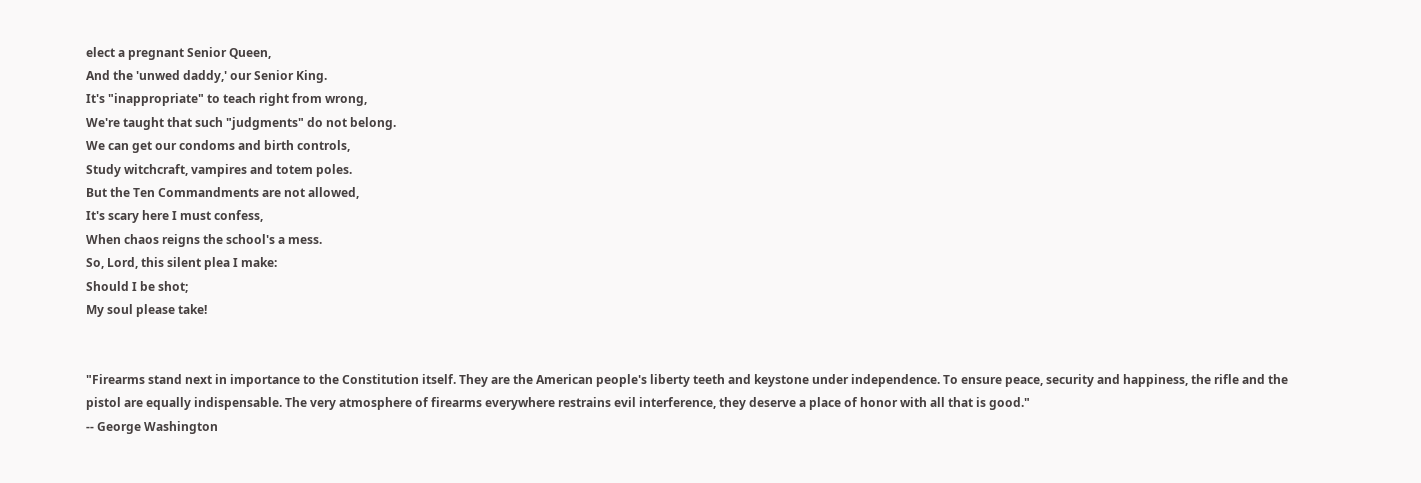elect a pregnant Senior Queen,
And the 'unwed daddy,' our Senior King.
It's "inappropriate" to teach right from wrong,
We're taught that such "judgments" do not belong.
We can get our condoms and birth controls,
Study witchcraft, vampires and totem poles.
But the Ten Commandments are not allowed,
It's scary here I must confess,
When chaos reigns the school's a mess.
So, Lord, this silent plea I make:
Should I be shot;
My soul please take!


"Firearms stand next in importance to the Constitution itself. They are the American people's liberty teeth and keystone under independence. To ensure peace, security and happiness, the rifle and the pistol are equally indispensable. The very atmosphere of firearms everywhere restrains evil interference, they deserve a place of honor with all that is good."
-- George Washington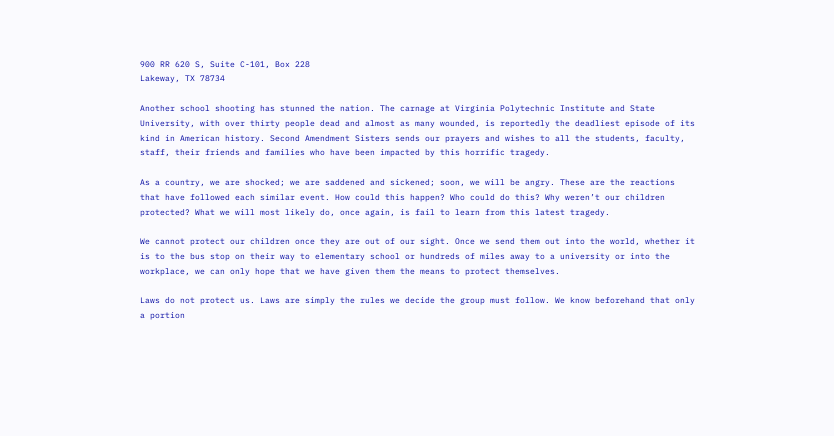900 RR 620 S, Suite C-101, Box 228
Lakeway, TX 78734

Another school shooting has stunned the nation. The carnage at Virginia Polytechnic Institute and State University, with over thirty people dead and almost as many wounded, is reportedly the deadliest episode of its kind in American history. Second Amendment Sisters sends our prayers and wishes to all the students, faculty, staff, their friends and families who have been impacted by this horrific tragedy.

As a country, we are shocked; we are saddened and sickened; soon, we will be angry. These are the reactions that have followed each similar event. How could this happen? Who could do this? Why weren’t our children protected? What we will most likely do, once again, is fail to learn from this latest tragedy.

We cannot protect our children once they are out of our sight. Once we send them out into the world, whether it is to the bus stop on their way to elementary school or hundreds of miles away to a university or into the workplace, we can only hope that we have given them the means to protect themselves.

Laws do not protect us. Laws are simply the rules we decide the group must follow. We know beforehand that only a portion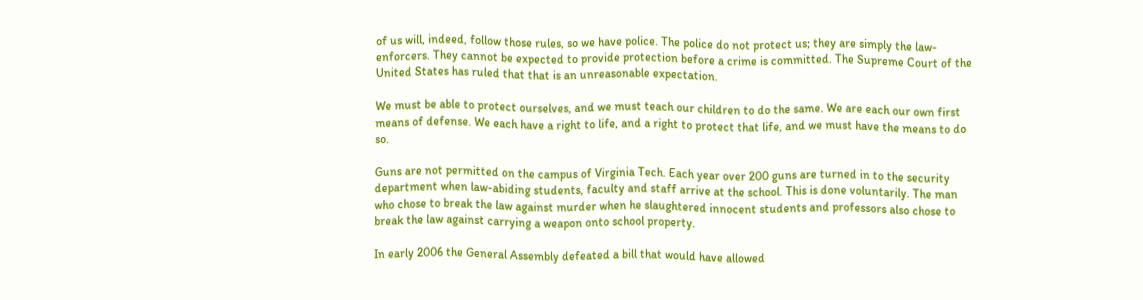of us will, indeed, follow those rules, so we have police. The police do not protect us; they are simply the law-enforcers. They cannot be expected to provide protection before a crime is committed. The Supreme Court of the United States has ruled that that is an unreasonable expectation.

We must be able to protect ourselves, and we must teach our children to do the same. We are each our own first means of defense. We each have a right to life, and a right to protect that life, and we must have the means to do so.

Guns are not permitted on the campus of Virginia Tech. Each year over 200 guns are turned in to the security department when law-abiding students, faculty and staff arrive at the school. This is done voluntarily. The man who chose to break the law against murder when he slaughtered innocent students and professors also chose to break the law against carrying a weapon onto school property.

In early 2006 the General Assembly defeated a bill that would have allowed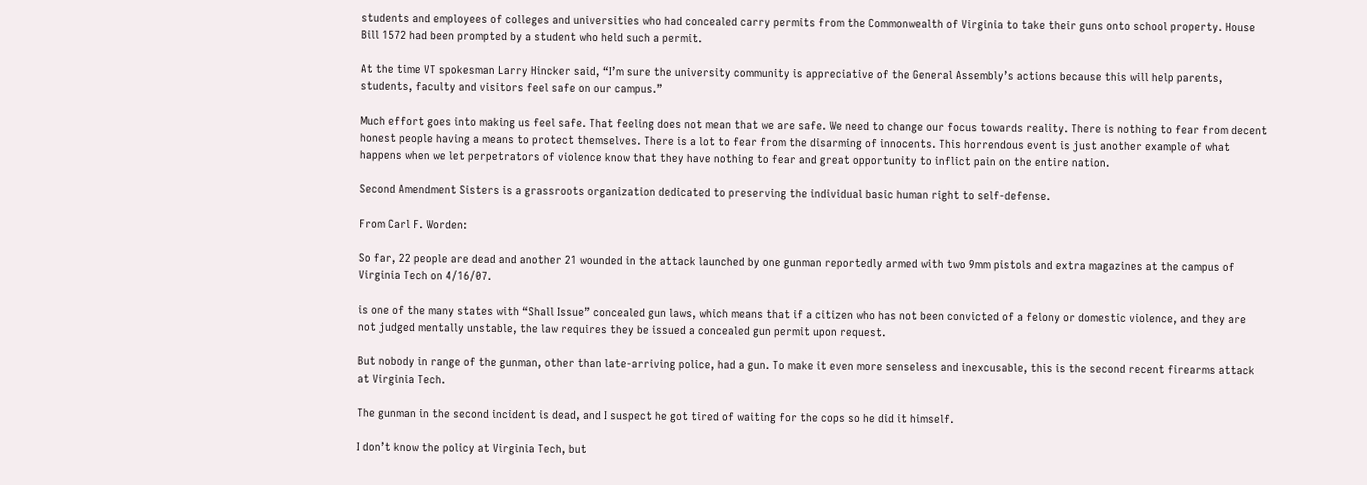students and employees of colleges and universities who had concealed carry permits from the Commonwealth of Virginia to take their guns onto school property. House Bill 1572 had been prompted by a student who held such a permit.

At the time VT spokesman Larry Hincker said, “I’m sure the university community is appreciative of the General Assembly’s actions because this will help parents, students, faculty and visitors feel safe on our campus.”

Much effort goes into making us feel safe. That feeling does not mean that we are safe. We need to change our focus towards reality. There is nothing to fear from decent honest people having a means to protect themselves. There is a lot to fear from the disarming of innocents. This horrendous event is just another example of what happens when we let perpetrators of violence know that they have nothing to fear and great opportunity to inflict pain on the entire nation.

Second Amendment Sisters is a grassroots organization dedicated to preserving the individual basic human right to self-defense.

From Carl F. Worden:

So far, 22 people are dead and another 21 wounded in the attack launched by one gunman reportedly armed with two 9mm pistols and extra magazines at the campus of Virginia Tech on 4/16/07.

is one of the many states with “Shall Issue” concealed gun laws, which means that if a citizen who has not been convicted of a felony or domestic violence, and they are not judged mentally unstable, the law requires they be issued a concealed gun permit upon request.

But nobody in range of the gunman, other than late-arriving police, had a gun. To make it even more senseless and inexcusable, this is the second recent firearms attack at Virginia Tech.

The gunman in the second incident is dead, and I suspect he got tired of waiting for the cops so he did it himself.

I don’t know the policy at Virginia Tech, but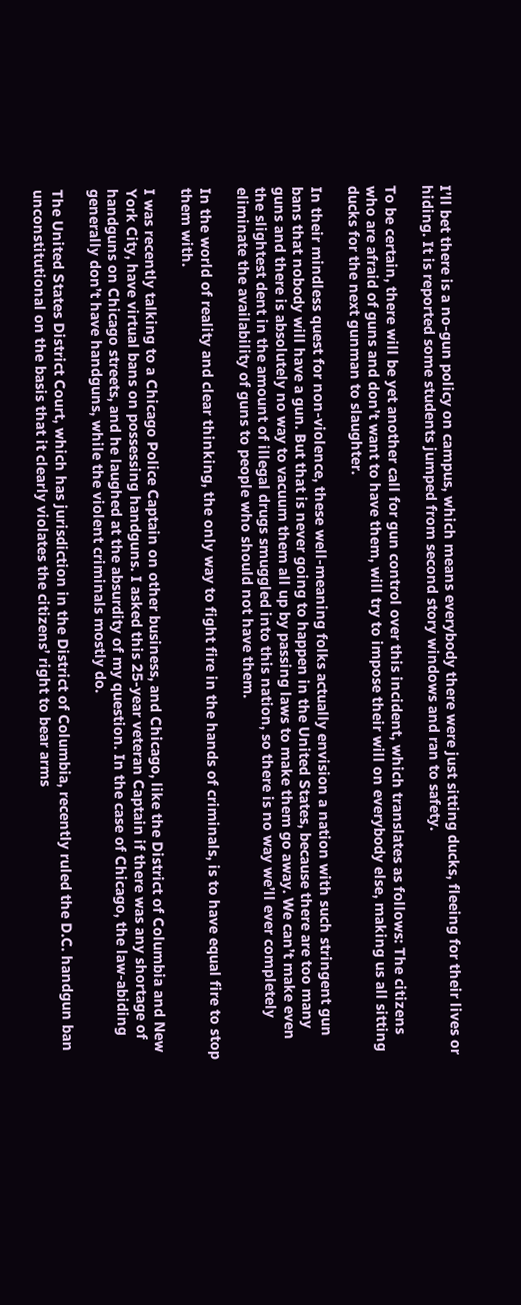I’ll bet there is a no-gun policy on campus, which means everybody there were just sitting ducks, fleeing for their lives or hiding. It is reported some students jumped from second story windows and ran to safety.

To be certain, there will be yet another call for gun control over this incident, which translates as follows: The citizens who are afraid of guns and don’t want to have them, will try to impose their will on everybody else, making us all sitting ducks for the next gunman to slaughter.

In their mindless quest for non-violence, these well-meaning folks actually envision a nation with such stringent gun bans that nobody will have a gun. But that is never going to happen in the United States, because there are too many guns and there is absolutely no way to vacuum them all up by passing laws to make them go away. We can’t make even the slightest dent in the amount of illegal drugs smuggled into this nation, so there is no way we’ll ever completely eliminate the availability of guns to people who should not have them.

In the world of reality and clear thinking, the only way to fight fire in the hands of criminals, is to have equal fire to stop them with.

I was recently talking to a Chicago Police Captain on other business, and Chicago, like the District of Columbia and New York City, have virtual bans on possessing handguns. I asked this 25-year veteran Captain if there was any shortage of handguns on Chicago streets, and he laughed at the absurdity of my question. In the case of Chicago, the law-abiding generally don’t have handguns, while the violent criminals mostly do.

The United States District Court, which has jurisdiction in the District of Columbia, recently ruled the D.C. handgun ban unconstitutional on the basis that it clearly violates the citizens’ right to bear arms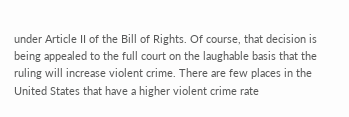under Article II of the Bill of Rights. Of course, that decision is being appealed to the full court on the laughable basis that the ruling will increase violent crime. There are few places in the United States that have a higher violent crime rate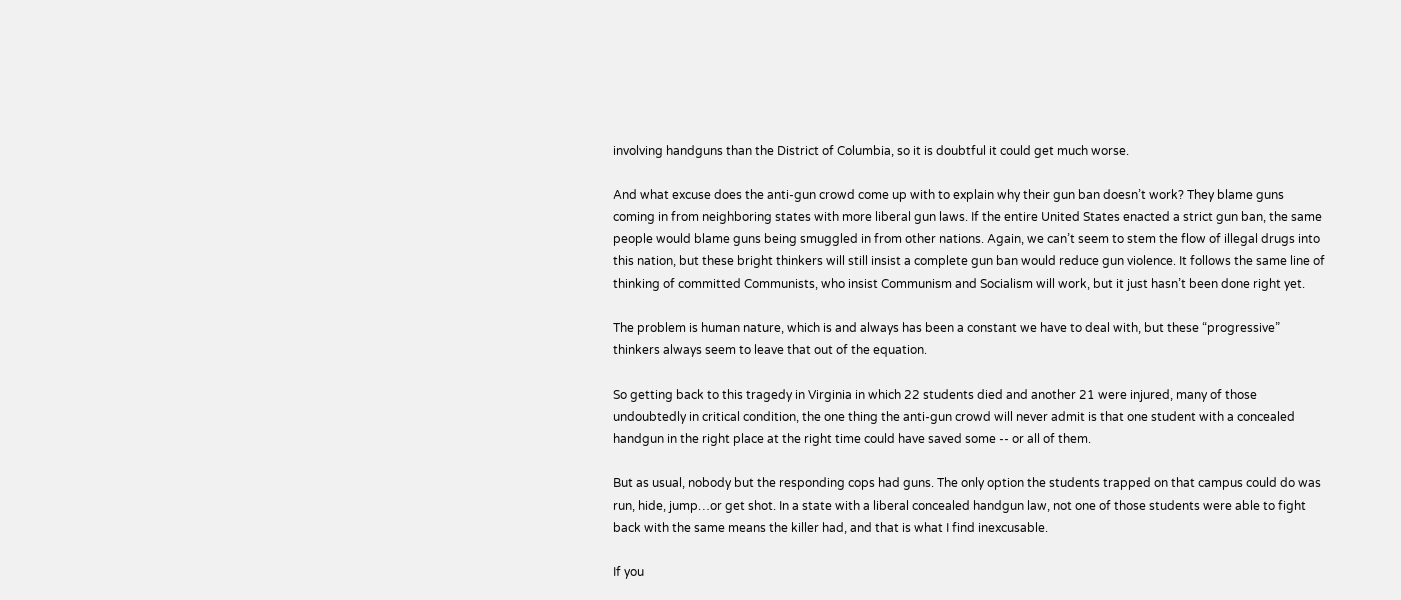involving handguns than the District of Columbia, so it is doubtful it could get much worse.

And what excuse does the anti-gun crowd come up with to explain why their gun ban doesn’t work? They blame guns coming in from neighboring states with more liberal gun laws. If the entire United States enacted a strict gun ban, the same people would blame guns being smuggled in from other nations. Again, we can’t seem to stem the flow of illegal drugs into this nation, but these bright thinkers will still insist a complete gun ban would reduce gun violence. It follows the same line of thinking of committed Communists, who insist Communism and Socialism will work, but it just hasn’t been done right yet.

The problem is human nature, which is and always has been a constant we have to deal with, but these “progressive” thinkers always seem to leave that out of the equation.

So getting back to this tragedy in Virginia in which 22 students died and another 21 were injured, many of those undoubtedly in critical condition, the one thing the anti-gun crowd will never admit is that one student with a concealed handgun in the right place at the right time could have saved some -- or all of them.

But as usual, nobody but the responding cops had guns. The only option the students trapped on that campus could do was run, hide, jump…or get shot. In a state with a liberal concealed handgun law, not one of those students were able to fight back with the same means the killer had, and that is what I find inexcusable.

If you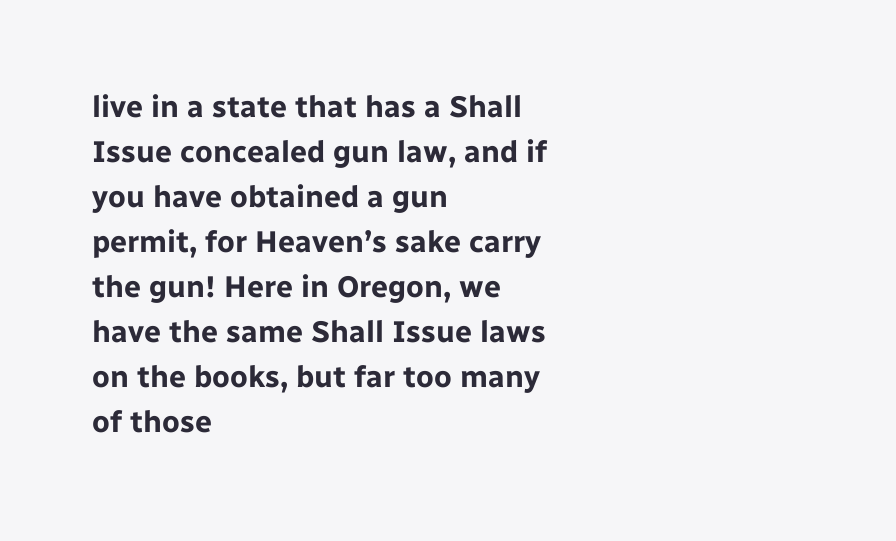live in a state that has a Shall Issue concealed gun law, and if you have obtained a gun permit, for Heaven’s sake carry the gun! Here in Oregon, we have the same Shall Issue laws on the books, but far too many of those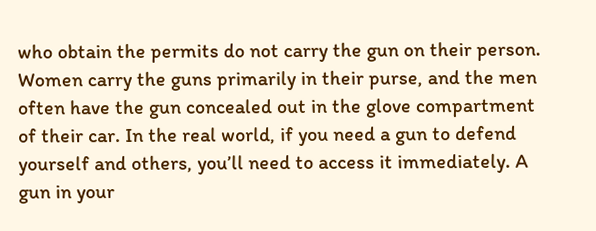who obtain the permits do not carry the gun on their person. Women carry the guns primarily in their purse, and the men often have the gun concealed out in the glove compartment of their car. In the real world, if you need a gun to defend yourself and others, you’ll need to access it immediately. A gun in your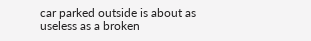car parked outside is about as useless as a broken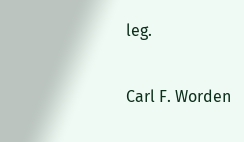leg.

Carl F. Worden